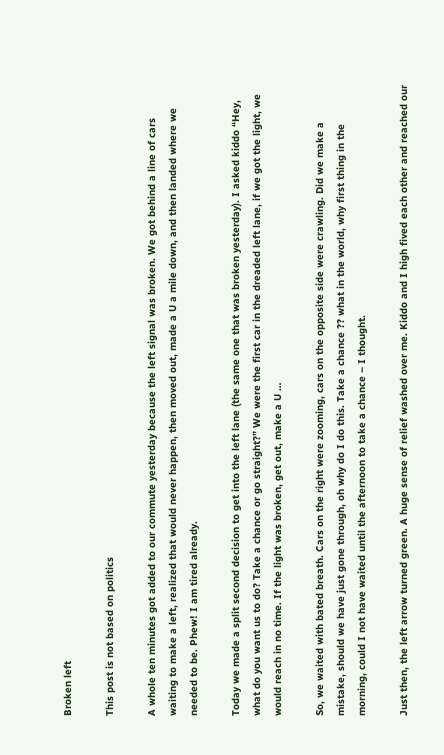Broken left

This post is not based on politics

A whole ten minutes got added to our commute yesterday because the left signal was broken. We got behind a line of cars waiting to make a left, realized that would never happen, then moved out, made a U a mile down, and then landed where we needed to be. Phew! I am tired already.

Today we made a split second decision to get into the left lane (the same one that was broken yesterday). I asked kiddo “Hey, what do you want us to do? Take a chance or go straight?” We were the first car in the dreaded left lane, if we got the light, we would reach in no time. If the light was broken, get out, make a U …

So, we waited with bated breath. Cars on the right were zooming, cars on the opposite side were crawling. Did we make a mistake, should we have just gone through, oh why do I do this. Take a chance ?? what in the world, why first thing in the morning, could I not have waited until the afternoon to take a chance – I thought.

Just then, the left arrow turned green. A huge sense of relief washed over me. Kiddo and I high fived each other and reached our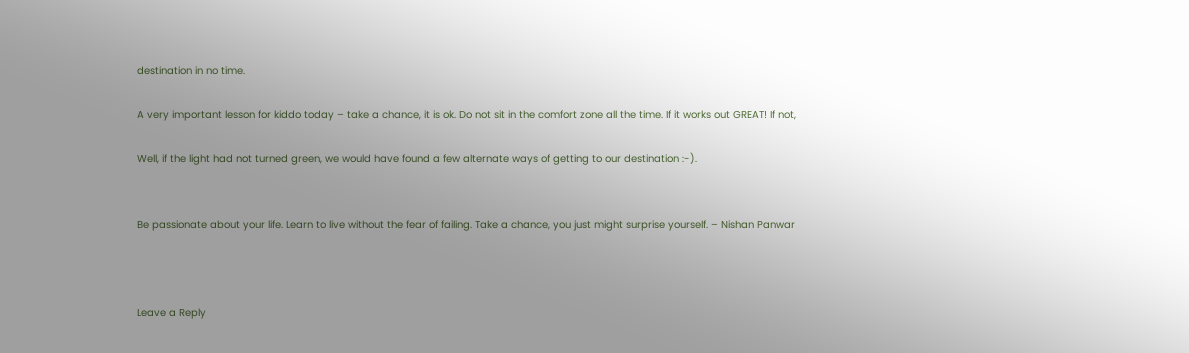destination in no time.

A very important lesson for kiddo today – take a chance, it is ok. Do not sit in the comfort zone all the time. If it works out GREAT! If not,

Well, if the light had not turned green, we would have found a few alternate ways of getting to our destination :-).


Be passionate about your life. Learn to live without the fear of failing. Take a chance, you just might surprise yourself. – Nishan Panwar



Leave a Reply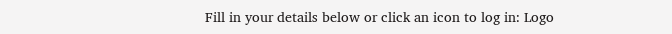Fill in your details below or click an icon to log in: Logo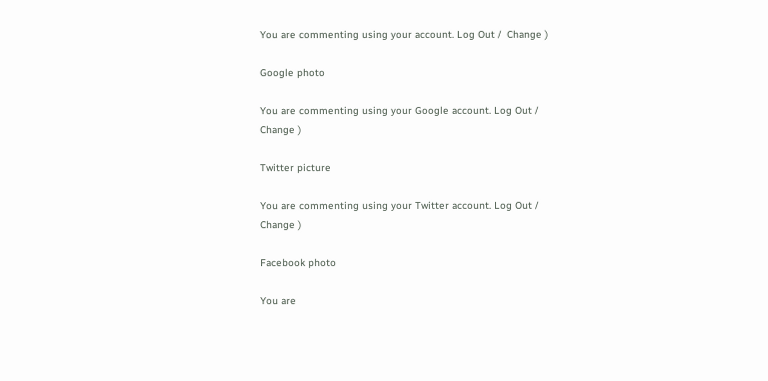You are commenting using your account. Log Out /  Change )

Google photo

You are commenting using your Google account. Log Out /  Change )

Twitter picture

You are commenting using your Twitter account. Log Out /  Change )

Facebook photo

You are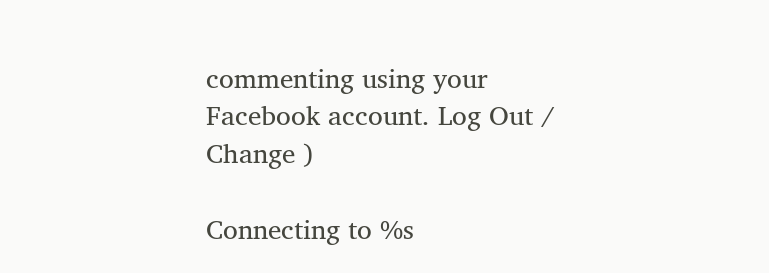commenting using your Facebook account. Log Out /  Change )

Connecting to %s